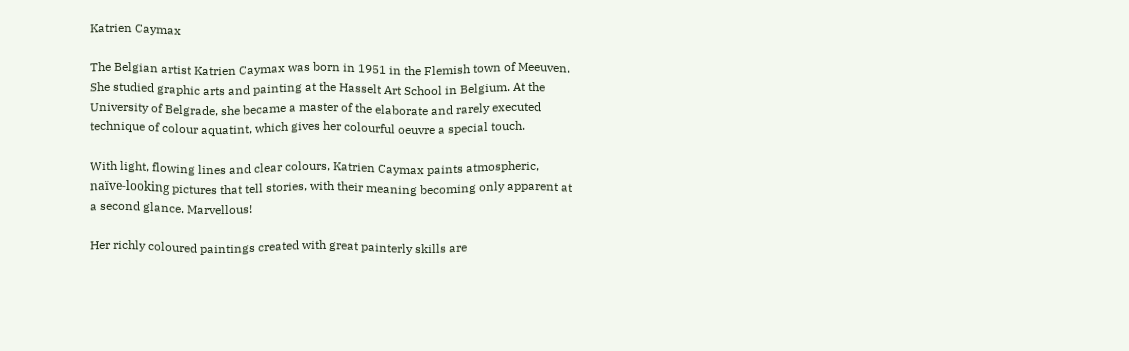Katrien Caymax

The Belgian artist Katrien Caymax was born in 1951 in the Flemish town of Meeuven. She studied graphic arts and painting at the Hasselt Art School in Belgium. At the University of Belgrade, she became a master of the elaborate and rarely executed technique of colour aquatint, which gives her colourful oeuvre a special touch.

With light, flowing lines and clear colours, Katrien Caymax paints atmospheric, naïve-looking pictures that tell stories, with their meaning becoming only apparent at a second glance. Marvellous!

Her richly coloured paintings created with great painterly skills are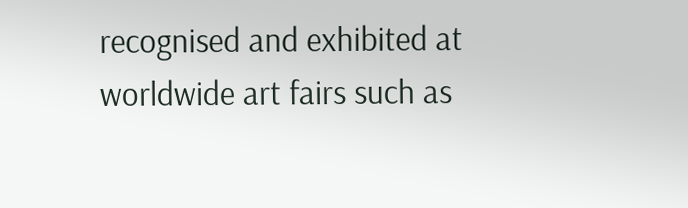recognised and exhibited at worldwide art fairs such as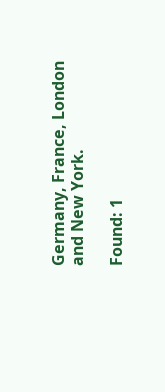Germany, France, London and New York.

Found: 1